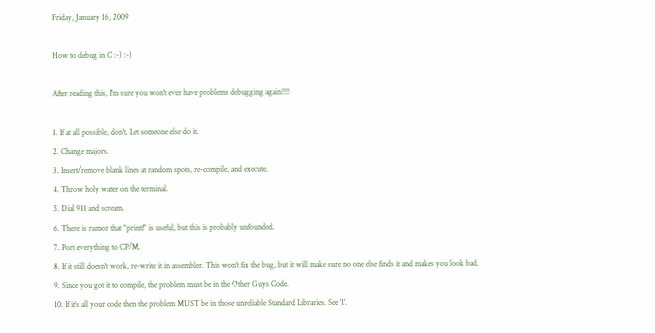Friday, January 16, 2009

How to debug in C :-) :-)

After reading this, I'm sure you won't ever have problems debugging again!!!!

1. If at all possible, don't. Let someone else do it.
2. Change majors.
3. Insert/remove blank lines at random spots, re-compile, and execute.
4. Throw holy water on the terminal.
5. Dial 911 and scream.
6. There is rumor that "printf" is useful, but this is probably unfounded.
7. Port everything to CP/M.
8. If it still doesn't work, re-write it in assembler. This won't fix the bug, but it will make sure no one else finds it and makes you look bad.
9. Since you got it to compile, the problem must be in the Other Guys Code.
10. If it's all your code then the problem MUST be in those unreliable Standard Libraries. See '1'.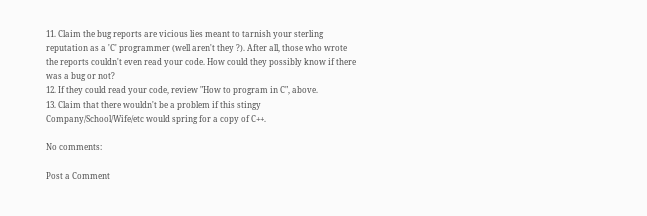11. Claim the bug reports are vicious lies meant to tarnish your sterling reputation as a 'C' programmer (well aren't they ?). After all, those who wrote the reports couldn't even read your code. How could they possibly know if there was a bug or not?
12. If they could read your code, review "How to program in C", above.
13. Claim that there wouldn't be a problem if this stingy Company/School/Wife/etc would spring for a copy of C++.

No comments:

Post a Comment